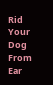Rid Your Dog From Ear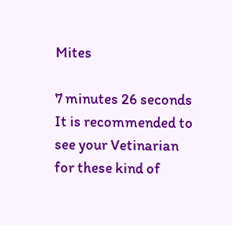Mites

7 minutes 26 seconds
It is recommended to see your Vetinarian for these kind of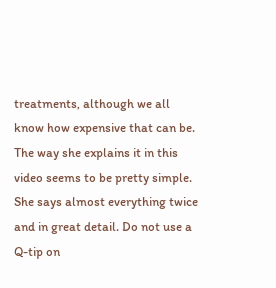treatments, although we all know how expensive that can be. The way she explains it in this video seems to be pretty simple. She says almost everything twice and in great detail. Do not use a Q-tip on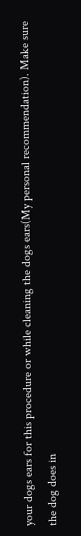your dogs ears for this procedure or while cleaning the dogs ears(My personal recommendation). Make sure the dog does in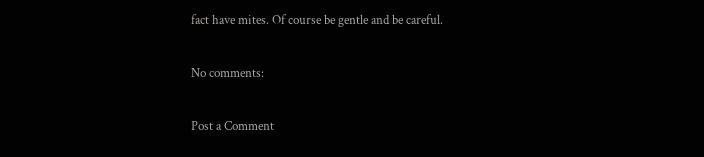fact have mites. Of course be gentle and be careful.

No comments:

Post a Comment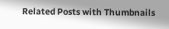Related Posts with Thumbnails